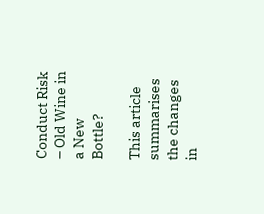Conduct Risk – Old Wine in a New Bottle?

This article summarises the changes in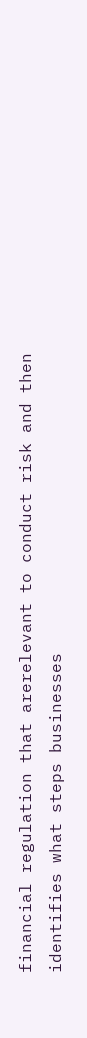financial regulation that arerelevant to conduct risk and then identifies what steps businesses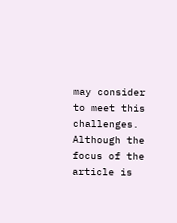may consider to meet this challenges. Although the focus of the article is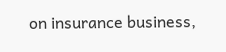on insurance business,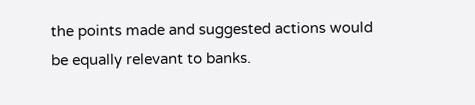the points made and suggested actions would be equally relevant to banks.